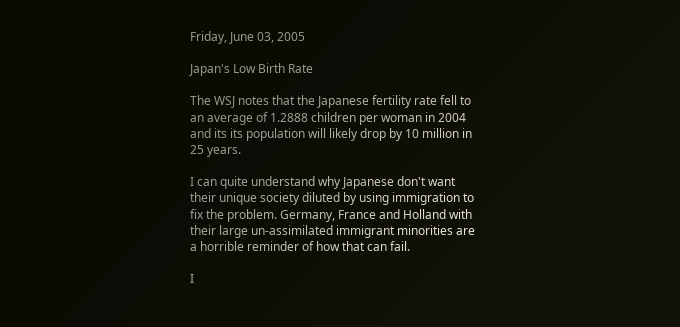Friday, June 03, 2005

Japan's Low Birth Rate

The WSJ notes that the Japanese fertility rate fell to an average of 1.2888 children per woman in 2004 and its its population will likely drop by 10 million in 25 years.

I can quite understand why Japanese don't want their unique society diluted by using immigration to fix the problem. Germany, France and Holland with their large un-assimilated immigrant minorities are a horrible reminder of how that can fail.

I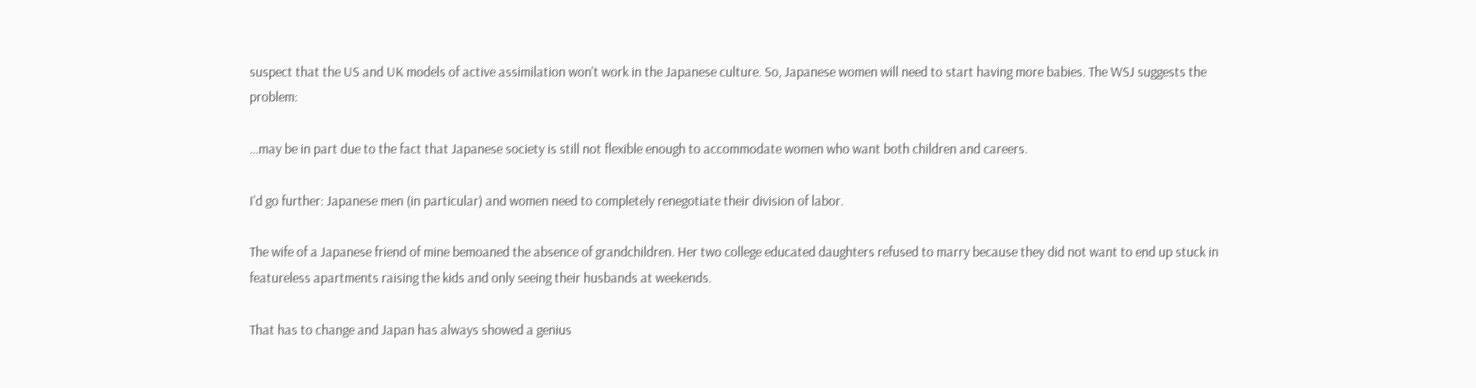suspect that the US and UK models of active assimilation won't work in the Japanese culture. So, Japanese women will need to start having more babies. The WSJ suggests the problem:

...may be in part due to the fact that Japanese society is still not flexible enough to accommodate women who want both children and careers.

I'd go further: Japanese men (in particular) and women need to completely renegotiate their division of labor.

The wife of a Japanese friend of mine bemoaned the absence of grandchildren. Her two college educated daughters refused to marry because they did not want to end up stuck in featureless apartments raising the kids and only seeing their husbands at weekends.

That has to change and Japan has always showed a genius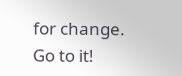for change. Go to it!